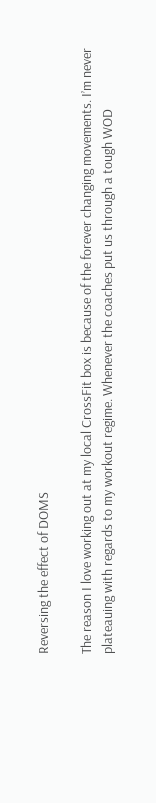Reversing the effect of DOMS

The reason I love working out at my local CrossFit box is because of the forever changing movements. I’m never plateauing with regards to my workout regime. Whenever the coaches put us through a tough WOD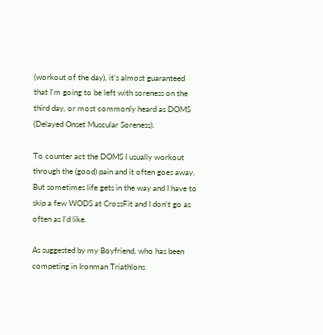(workout of the day), it’s almost guaranteed that I’m going to be left with soreness on the third day, or most commonly heard as DOMS (Delayed Onset Muscular Soreness).

To counter act the DOMS I usually workout through the (good) pain and it often goes away. But sometimes life gets in the way and I have to skip a few WODS at CrossFit and I don’t go as often as I’d like.

As suggested by my Boyfriend, who has been competing in Ironman Triathlons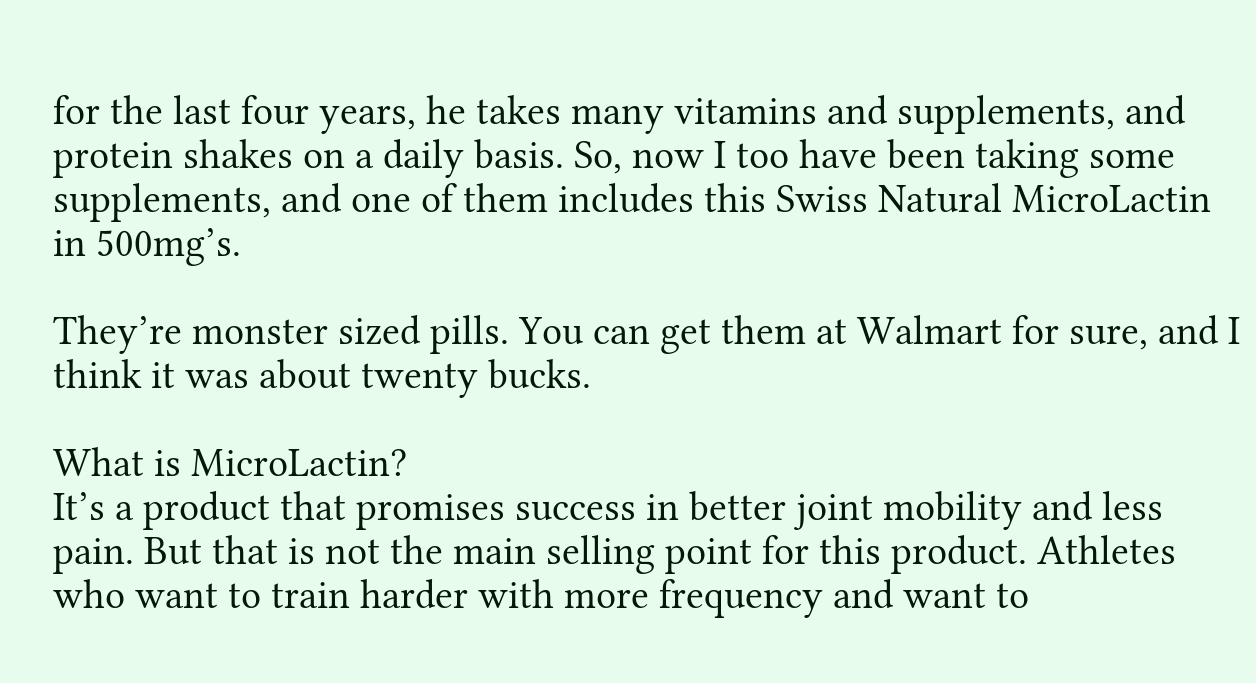for the last four years, he takes many vitamins and supplements, and protein shakes on a daily basis. So, now I too have been taking some supplements, and one of them includes this Swiss Natural MicroLactin in 500mg’s.

They’re monster sized pills. You can get them at Walmart for sure, and I think it was about twenty bucks.

What is MicroLactin?
It’s a product that promises success in better joint mobility and less pain. But that is not the main selling point for this product. Athletes who want to train harder with more frequency and want to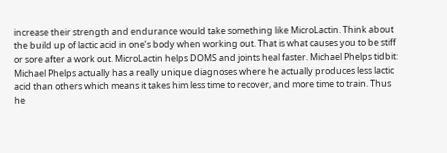increase their strength and endurance would take something like MicroLactin. Think about the build up of lactic acid in one’s body when working out. That is what causes you to be stiff or sore after a work out. MicroLactin helps DOMS and joints heal faster. Michael Phelps tidbit: Michael Phelps actually has a really unique diagnoses where he actually produces less lactic acid than others which means it takes him less time to recover, and more time to train. Thus he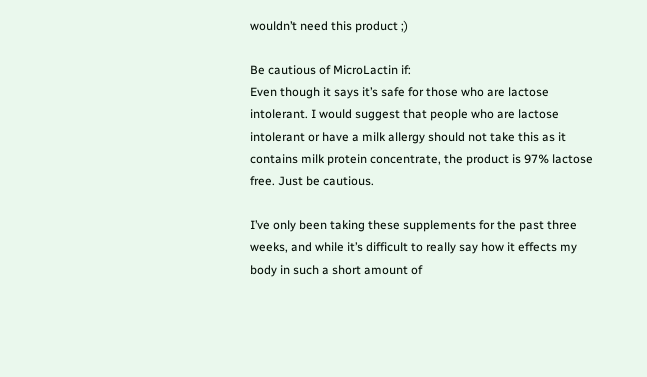wouldn’t need this product ;)

Be cautious of MicroLactin if:
Even though it says it’s safe for those who are lactose intolerant. I would suggest that people who are lactose intolerant or have a milk allergy should not take this as it contains milk protein concentrate, the product is 97% lactose free. Just be cautious.

I’ve only been taking these supplements for the past three weeks, and while it’s difficult to really say how it effects my body in such a short amount of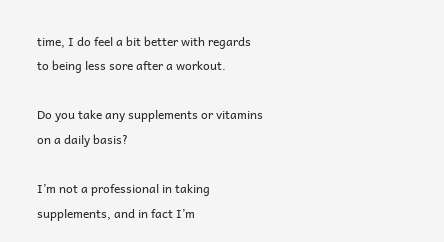time, I do feel a bit better with regards to being less sore after a workout.

Do you take any supplements or vitamins on a daily basis?

I’m not a professional in taking supplements, and in fact I’m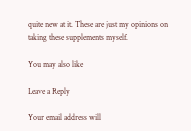quite new at it. These are just my opinions on taking these supplements myself.

You may also like

Leave a Reply

Your email address will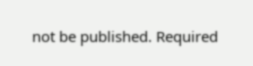not be published. Required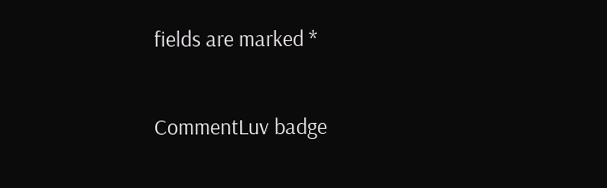fields are marked *

CommentLuv badge